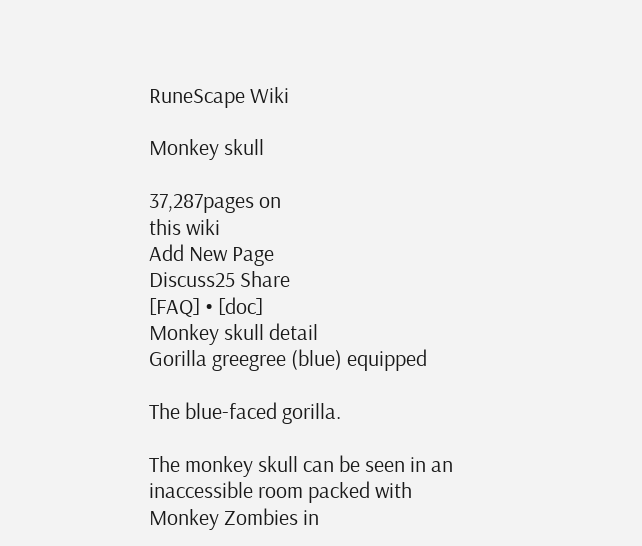RuneScape Wiki

Monkey skull

37,287pages on
this wiki
Add New Page
Discuss25 Share
[FAQ] • [doc]
Monkey skull detail
Gorilla greegree (blue) equipped

The blue-faced gorilla.

The monkey skull can be seen in an inaccessible room packed with Monkey Zombies in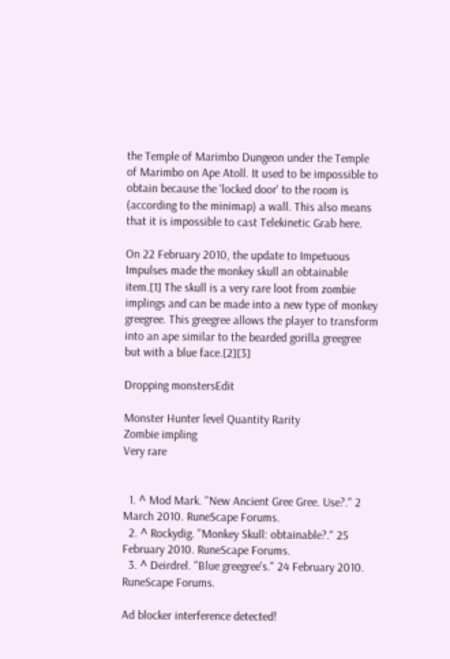the Temple of Marimbo Dungeon under the Temple of Marimbo on Ape Atoll. It used to be impossible to obtain because the 'locked door' to the room is (according to the minimap) a wall. This also means that it is impossible to cast Telekinetic Grab here.

On 22 February 2010, the update to Impetuous Impulses made the monkey skull an obtainable item.[1] The skull is a very rare loot from zombie implings and can be made into a new type of monkey greegree. This greegree allows the player to transform into an ape similar to the bearded gorilla greegree but with a blue face.[2][3]

Dropping monstersEdit

Monster Hunter level Quantity Rarity
Zombie impling
Very rare


  1. ^ Mod Mark. "New Ancient Gree Gree. Use?." 2 March 2010. RuneScape Forums.
  2. ^ Rockydig. "Monkey Skull: obtainable?." 25 February 2010. RuneScape Forums.
  3. ^ Deirdrel. "Blue greegree's." 24 February 2010. RuneScape Forums.

Ad blocker interference detected!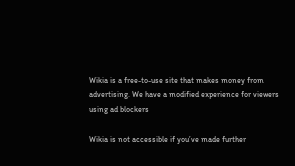Wikia is a free-to-use site that makes money from advertising. We have a modified experience for viewers using ad blockers

Wikia is not accessible if you’ve made further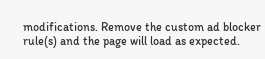modifications. Remove the custom ad blocker rule(s) and the page will load as expected.